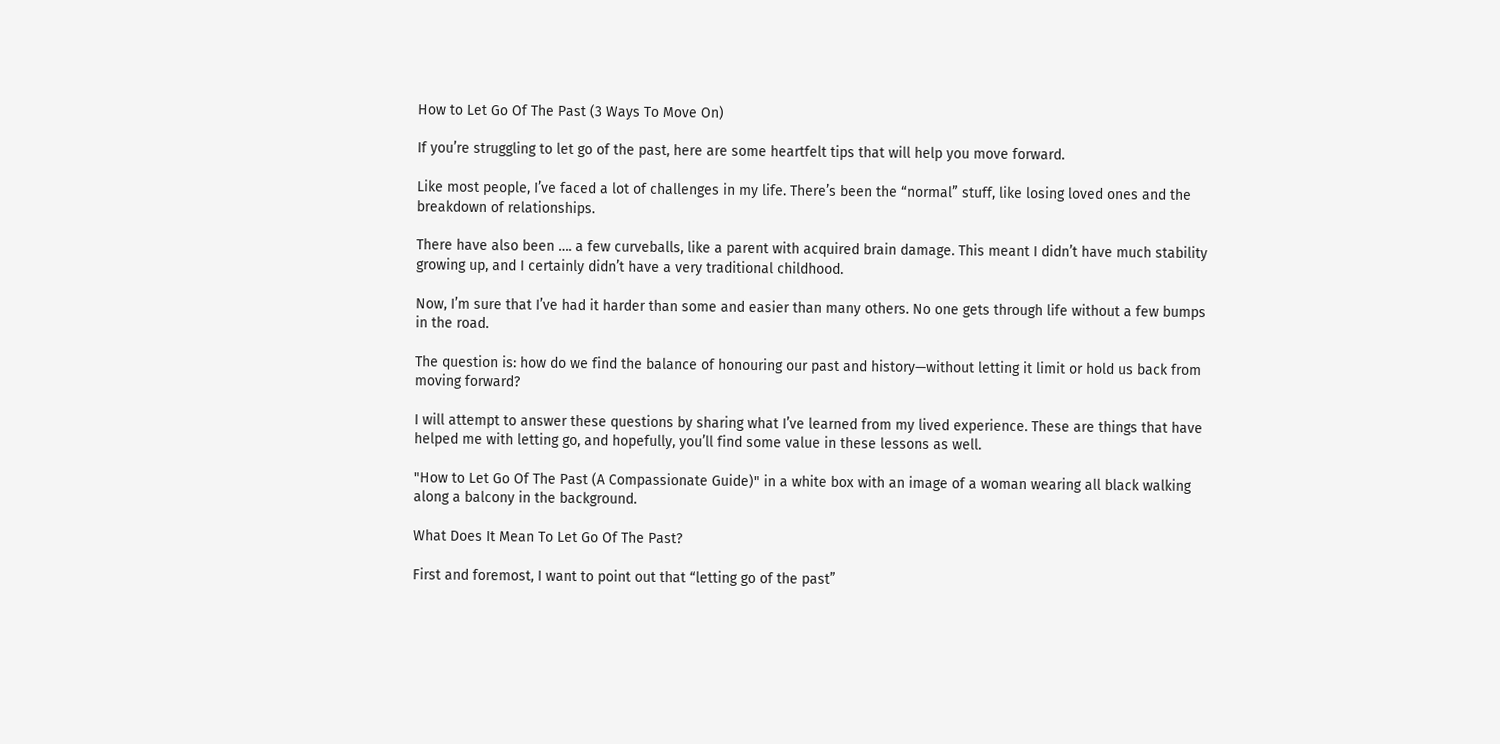How to Let Go Of The Past (3 Ways To Move On)

If you’re struggling to let go of the past, here are some heartfelt tips that will help you move forward.

Like most people, I’ve faced a lot of challenges in my life. There’s been the “normal” stuff, like losing loved ones and the breakdown of relationships.

There have also been …. a few curveballs, like a parent with acquired brain damage. This meant I didn’t have much stability growing up, and I certainly didn’t have a very traditional childhood.

Now, I’m sure that I’ve had it harder than some and easier than many others. No one gets through life without a few bumps in the road.

The question is: how do we find the balance of honouring our past and history—without letting it limit or hold us back from moving forward?

I will attempt to answer these questions by sharing what I’ve learned from my lived experience. These are things that have helped me with letting go, and hopefully, you’ll find some value in these lessons as well.

"How to Let Go Of The Past (A Compassionate Guide)" in a white box with an image of a woman wearing all black walking along a balcony in the background.

What Does It Mean To Let Go Of The Past?

First and foremost, I want to point out that “letting go of the past”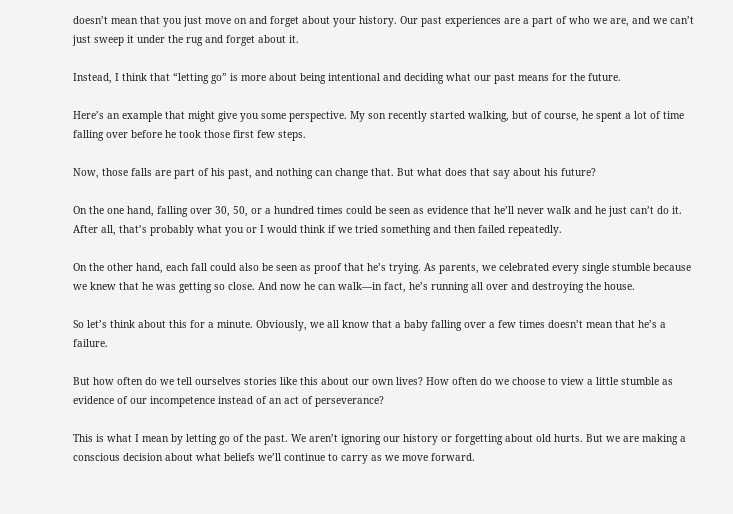doesn’t mean that you just move on and forget about your history. Our past experiences are a part of who we are, and we can’t just sweep it under the rug and forget about it.

Instead, I think that “letting go” is more about being intentional and deciding what our past means for the future.

Here’s an example that might give you some perspective. My son recently started walking, but of course, he spent a lot of time falling over before he took those first few steps.

Now, those falls are part of his past, and nothing can change that. But what does that say about his future?

On the one hand, falling over 30, 50, or a hundred times could be seen as evidence that he’ll never walk and he just can’t do it. After all, that’s probably what you or I would think if we tried something and then failed repeatedly.

On the other hand, each fall could also be seen as proof that he’s trying. As parents, we celebrated every single stumble because we knew that he was getting so close. And now he can walk—in fact, he’s running all over and destroying the house.

So let’s think about this for a minute. Obviously, we all know that a baby falling over a few times doesn’t mean that he’s a failure.

But how often do we tell ourselves stories like this about our own lives? How often do we choose to view a little stumble as evidence of our incompetence instead of an act of perseverance?

This is what I mean by letting go of the past. We aren’t ignoring our history or forgetting about old hurts. But we are making a conscious decision about what beliefs we’ll continue to carry as we move forward.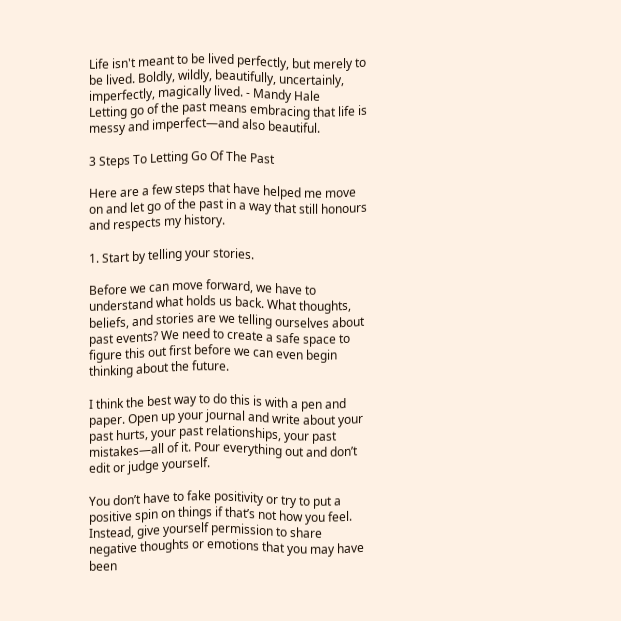Life isn't meant to be lived perfectly, but merely to be lived. Boldly, wildly, beautifully, uncertainly, imperfectly, magically lived. - Mandy Hale
Letting go of the past means embracing that life is messy and imperfect—and also beautiful.

3 Steps To Letting Go Of The Past

Here are a few steps that have helped me move on and let go of the past in a way that still honours and respects my history.

1. Start by telling your stories.

Before we can move forward, we have to understand what holds us back. What thoughts, beliefs, and stories are we telling ourselves about past events? We need to create a safe space to figure this out first before we can even begin thinking about the future.

I think the best way to do this is with a pen and paper. Open up your journal and write about your past hurts, your past relationships, your past mistakes—all of it. Pour everything out and don’t edit or judge yourself.

You don’t have to fake positivity or try to put a positive spin on things if that’s not how you feel. Instead, give yourself permission to share negative thoughts or emotions that you may have been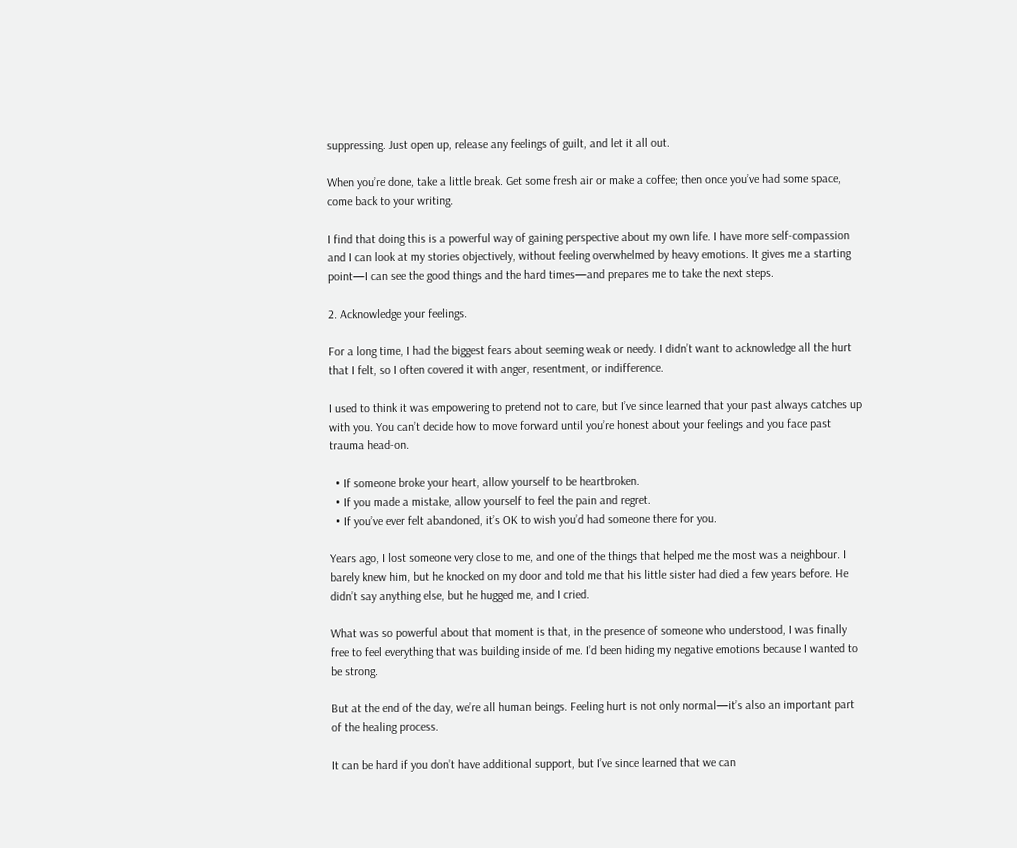suppressing. Just open up, release any feelings of guilt, and let it all out.

When you’re done, take a little break. Get some fresh air or make a coffee; then once you’ve had some space, come back to your writing.

I find that doing this is a powerful way of gaining perspective about my own life. I have more self-compassion and I can look at my stories objectively, without feeling overwhelmed by heavy emotions. It gives me a starting point—I can see the good things and the hard times—and prepares me to take the next steps.

2. Acknowledge your feelings.

For a long time, I had the biggest fears about seeming weak or needy. I didn’t want to acknowledge all the hurt that I felt, so I often covered it with anger, resentment, or indifference.

I used to think it was empowering to pretend not to care, but I’ve since learned that your past always catches up with you. You can’t decide how to move forward until you’re honest about your feelings and you face past trauma head-on.

  • If someone broke your heart, allow yourself to be heartbroken.
  • If you made a mistake, allow yourself to feel the pain and regret.
  • If you’ve ever felt abandoned, it’s OK to wish you’d had someone there for you.

Years ago, I lost someone very close to me, and one of the things that helped me the most was a neighbour. I barely knew him, but he knocked on my door and told me that his little sister had died a few years before. He didn’t say anything else, but he hugged me, and I cried.

What was so powerful about that moment is that, in the presence of someone who understood, I was finally free to feel everything that was building inside of me. I’d been hiding my negative emotions because I wanted to be strong.

But at the end of the day, we’re all human beings. Feeling hurt is not only normal—it’s also an important part of the healing process.

It can be hard if you don’t have additional support, but I’ve since learned that we can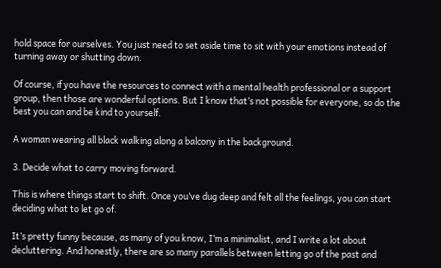hold space for ourselves. You just need to set aside time to sit with your emotions instead of turning away or shutting down.

Of course, if you have the resources to connect with a mental health professional or a support group, then those are wonderful options. But I know that’s not possible for everyone, so do the best you can and be kind to yourself.

A woman wearing all black walking along a balcony in the background.

3. Decide what to carry moving forward.

This is where things start to shift. Once you’ve dug deep and felt all the feelings, you can start deciding what to let go of.

It’s pretty funny because, as many of you know, I’m a minimalist, and I write a lot about decluttering. And honestly, there are so many parallels between letting go of the past and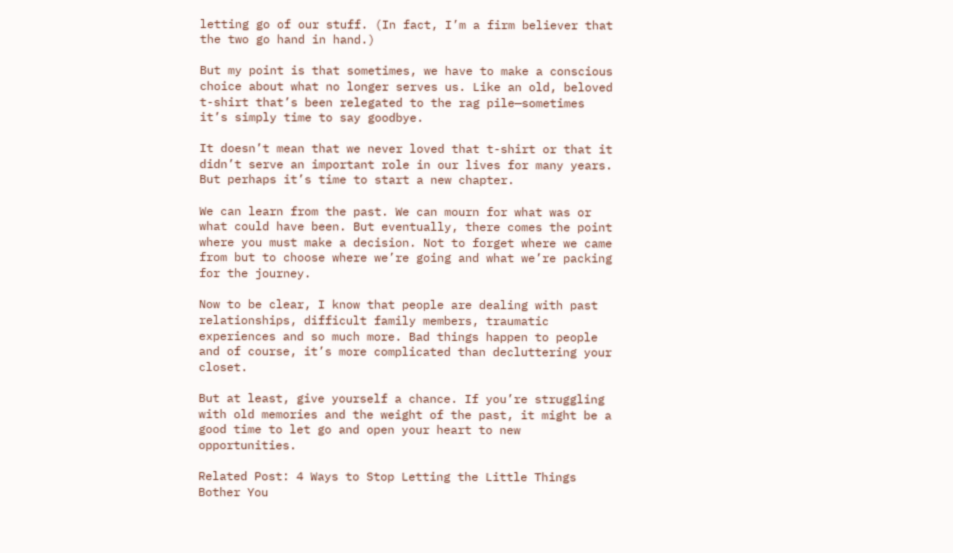letting go of our stuff. (In fact, I’m a firm believer that the two go hand in hand.)

But my point is that sometimes, we have to make a conscious choice about what no longer serves us. Like an old, beloved t-shirt that’s been relegated to the rag pile—sometimes it’s simply time to say goodbye.

It doesn’t mean that we never loved that t-shirt or that it didn’t serve an important role in our lives for many years. But perhaps it’s time to start a new chapter.

We can learn from the past. We can mourn for what was or what could have been. But eventually, there comes the point where you must make a decision. Not to forget where we came from but to choose where we’re going and what we’re packing for the journey.

Now to be clear, I know that people are dealing with past relationships, difficult family members, traumatic experiences and so much more. Bad things happen to people and of course, it’s more complicated than decluttering your closet.

But at least, give yourself a chance. If you’re struggling with old memories and the weight of the past, it might be a good time to let go and open your heart to new opportunities.

Related Post: 4 Ways to Stop Letting the Little Things Bother You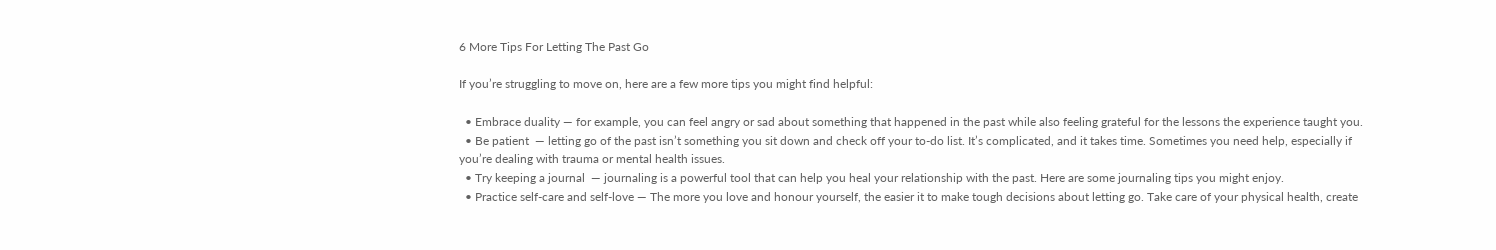6 More Tips For Letting The Past Go

If you’re struggling to move on, here are a few more tips you might find helpful:

  • Embrace duality — for example, you can feel angry or sad about something that happened in the past while also feeling grateful for the lessons the experience taught you.
  • Be patient  — letting go of the past isn’t something you sit down and check off your to-do list. It’s complicated, and it takes time. Sometimes you need help, especially if you’re dealing with trauma or mental health issues.
  • Try keeping a journal  — journaling is a powerful tool that can help you heal your relationship with the past. Here are some journaling tips you might enjoy.
  • Practice self-care and self-love — The more you love and honour yourself, the easier it to make tough decisions about letting go. Take care of your physical health, create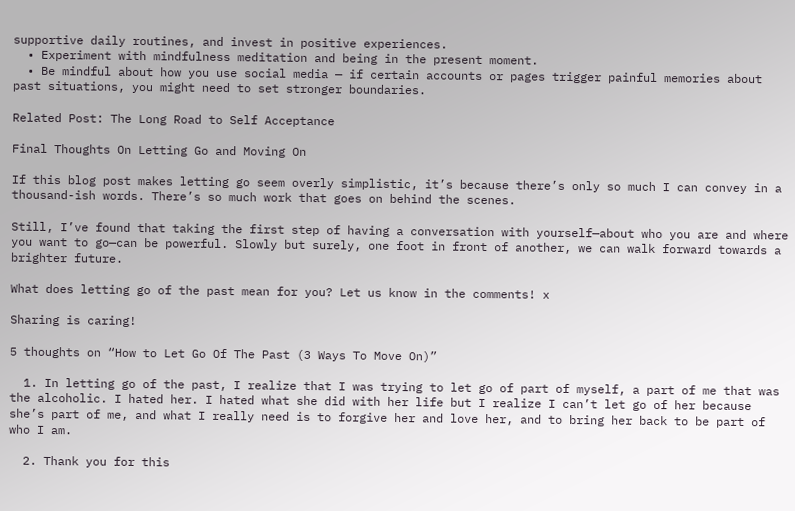supportive daily routines, and invest in positive experiences.
  • Experiment with mindfulness meditation and being in the present moment.
  • Be mindful about how you use social media — if certain accounts or pages trigger painful memories about past situations, you might need to set stronger boundaries.

Related Post: The Long Road to Self Acceptance

Final Thoughts On Letting Go and Moving On

If this blog post makes letting go seem overly simplistic, it’s because there’s only so much I can convey in a thousand-ish words. There’s so much work that goes on behind the scenes.

Still, I’ve found that taking the first step of having a conversation with yourself—about who you are and where you want to go—can be powerful. Slowly but surely, one foot in front of another, we can walk forward towards a brighter future.

What does letting go of the past mean for you? Let us know in the comments! x

Sharing is caring!

5 thoughts on “How to Let Go Of The Past (3 Ways To Move On)”

  1. In letting go of the past, I realize that I was trying to let go of part of myself, a part of me that was the alcoholic. I hated her. I hated what she did with her life but I realize I can’t let go of her because she’s part of me, and what I really need is to forgive her and love her, and to bring her back to be part of who I am.

  2. Thank you for this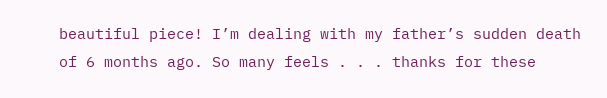beautiful piece! I’m dealing with my father’s sudden death of 6 months ago. So many feels . . . thanks for these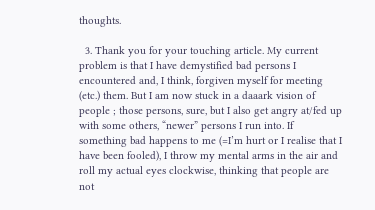thoughts.

  3. Thank you for your touching article. My current problem is that I have demystified bad persons I encountered and, I think, forgiven myself for meeting (etc.) them. But I am now stuck in a daaark vision of people ; those persons, sure, but I also get angry at/fed up with some others, “newer” persons I run into. If something bad happens to me (=I’m hurt or I realise that I have been fooled), I throw my mental arms in the air and roll my actual eyes clockwise, thinking that people are not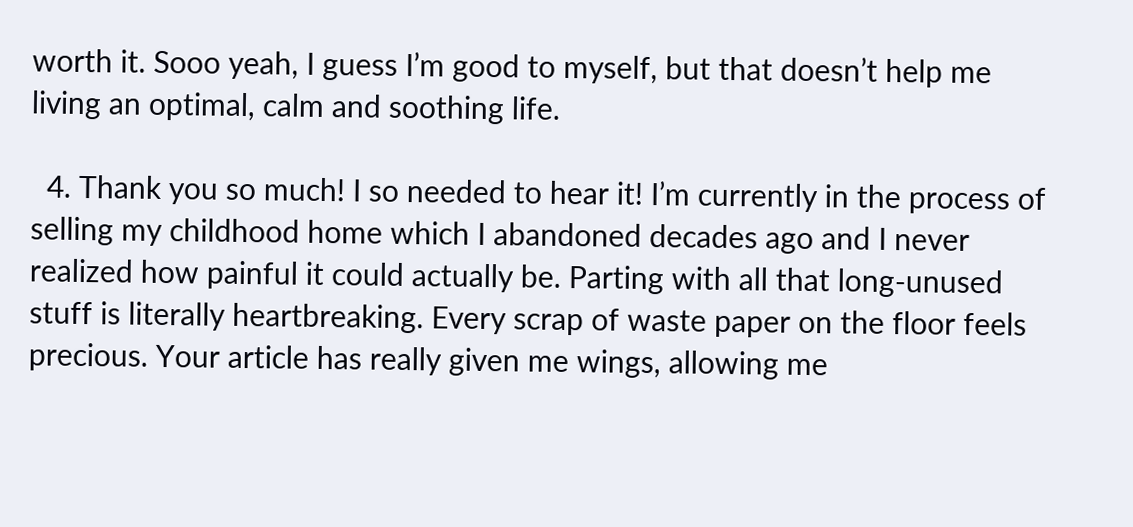worth it. Sooo yeah, I guess I’m good to myself, but that doesn’t help me living an optimal, calm and soothing life.

  4. Thank you so much! I so needed to hear it! I’m currently in the process of selling my childhood home which I abandoned decades ago and I never realized how painful it could actually be. Parting with all that long-unused stuff is literally heartbreaking. Every scrap of waste paper on the floor feels precious. Your article has really given me wings, allowing me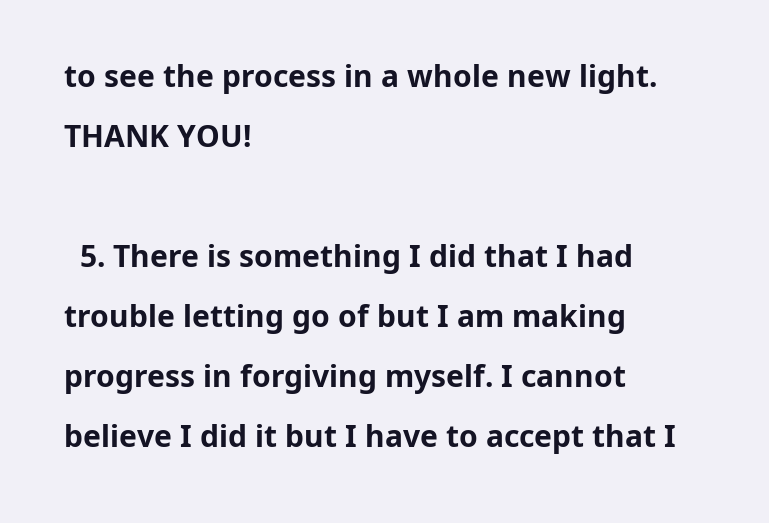to see the process in a whole new light. THANK YOU!

  5. There is something I did that I had trouble letting go of but I am making progress in forgiving myself. I cannot believe I did it but I have to accept that I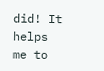did! It helps me to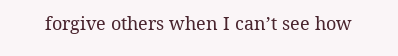forgive others when I can’t see how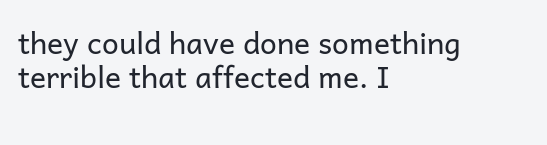they could have done something terrible that affected me. I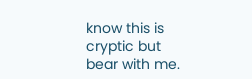know this is cryptic but bear with me.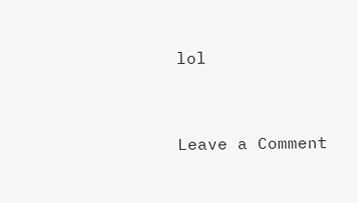lol


Leave a Comment